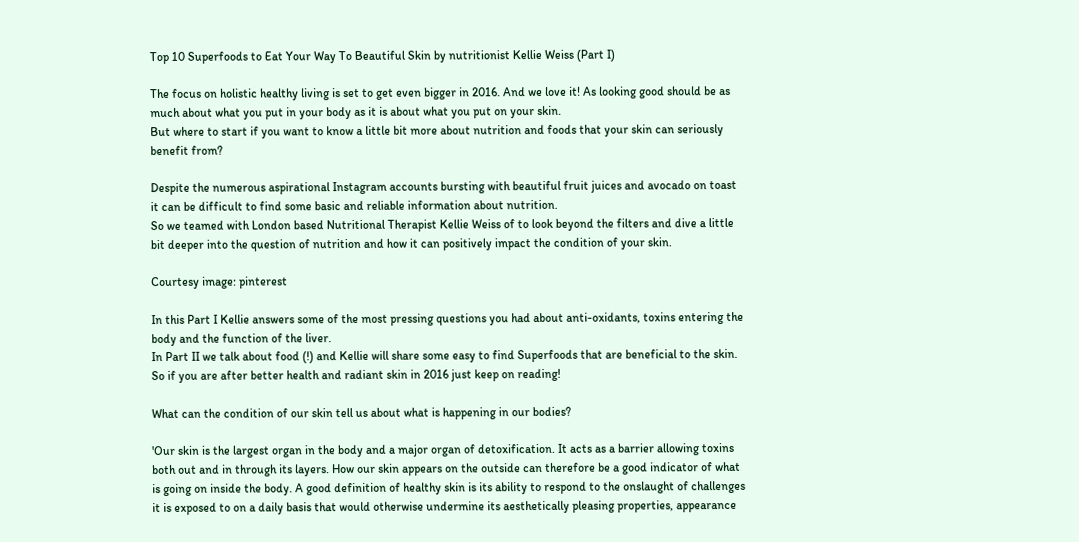Top 10 Superfoods to Eat Your Way To Beautiful Skin by nutritionist Kellie Weiss (Part I)

The focus on holistic healthy living is set to get even bigger in 2016. And we love it! As looking good should be as much about what you put in your body as it is about what you put on your skin.
But where to start if you want to know a little bit more about nutrition and foods that your skin can seriously benefit from?

Despite the numerous aspirational Instagram accounts bursting with beautiful fruit juices and avocado on toast it can be difficult to find some basic and reliable information about nutrition.
So we teamed with London based Nutritional Therapist Kellie Weiss of to look beyond the filters and dive a little bit deeper into the question of nutrition and how it can positively impact the condition of your skin.

Courtesy image: pinterest

In this Part I Kellie answers some of the most pressing questions you had about anti-oxidants, toxins entering the body and the function of the liver.
In Part II we talk about food (!) and Kellie will share some easy to find Superfoods that are beneficial to the skin. So if you are after better health and radiant skin in 2016 just keep on reading!

What can the condition of our skin tell us about what is happening in our bodies?

'Our skin is the largest organ in the body and a major organ of detoxification. It acts as a barrier allowing toxins both out and in through its layers. How our skin appears on the outside can therefore be a good indicator of what is going on inside the body. A good definition of healthy skin is its ability to respond to the onslaught of challenges it is exposed to on a daily basis that would otherwise undermine its aesthetically pleasing properties, appearance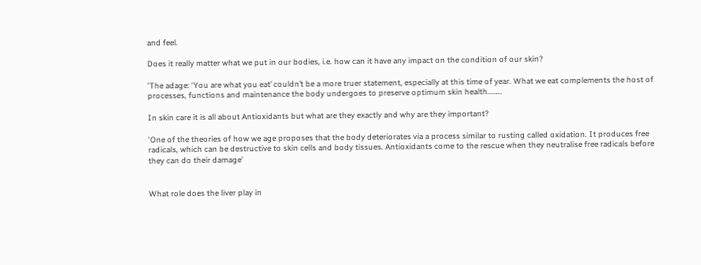and feel.

Does it really matter what we put in our bodies, i.e. how can it have any impact on the condition of our skin?

'The adage: ‘You are what you eat’ couldn’t be a more truer statement, especially at this time of year. What we eat complements the host of processes, functions and maintenance the body undergoes to preserve optimum skin health..……

In skin care it is all about Antioxidants but what are they exactly and why are they important?

'One of the theories of how we age proposes that the body deteriorates via a process similar to rusting called oxidation. It produces free radicals, which can be destructive to skin cells and body tissues. Antioxidants come to the rescue when they neutralise free radicals before they can do their damage'


What role does the liver play in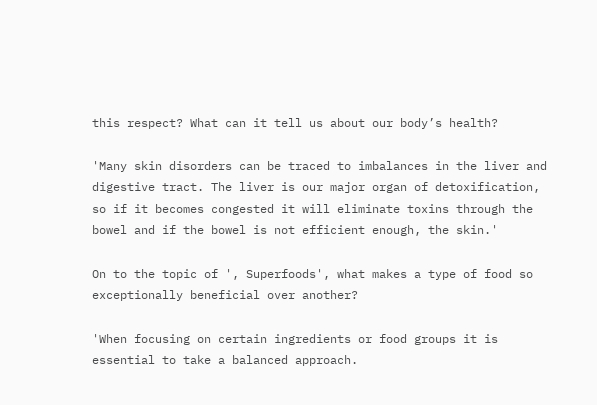this respect? What can it tell us about our body’s health?

'Many skin disorders can be traced to imbalances in the liver and digestive tract. The liver is our major organ of detoxification, so if it becomes congested it will eliminate toxins through the bowel and if the bowel is not efficient enough, the skin.'

On to the topic of ', Superfoods', what makes a type of food so exceptionally beneficial over another?

'When focusing on certain ingredients or food groups it is essential to take a balanced approach.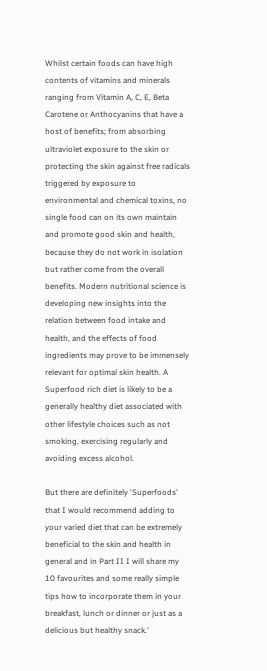Whilst certain foods can have high contents of vitamins and minerals ranging from Vitamin A, C, E, Beta Carotene or Anthocyanins that have a host of benefits; from absorbing ultraviolet exposure to the skin or protecting the skin against free radicals triggered by exposure to environmental and chemical toxins, no single food can on its own maintain and promote good skin and health, because they do not work in isolation but rather come from the overall benefits. Modern nutritional science is developing new insights into the relation between food intake and health, and the effects of food ingredients may prove to be immensely relevant for optimal skin health. A Superfood rich diet is likely to be a generally healthy diet associated with other lifestyle choices such as not smoking, exercising regularly and avoiding excess alcohol.

But there are definitely 'Superfoods' that I would recommend adding to your varied diet that can be extremely beneficial to the skin and health in general and in Part II I will share my 10 favourites and some really simple tips how to incorporate them in your breakfast, lunch or dinner or just as a delicious but healthy snack.'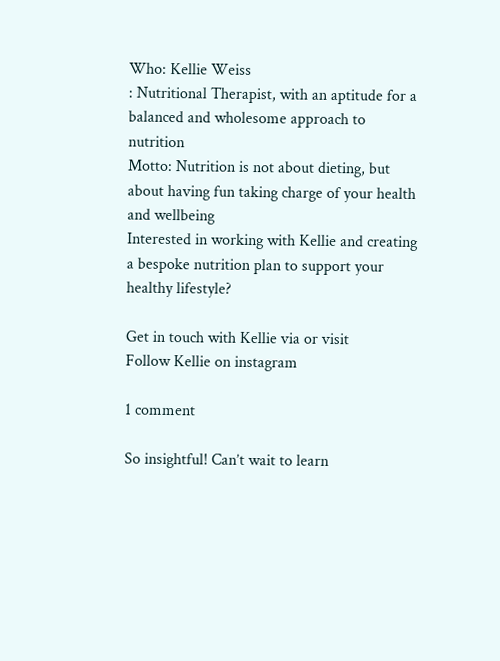Who: Kellie Weiss
: Nutritional Therapist, with an aptitude for a balanced and wholesome approach to nutrition
Motto: Nutrition is not about dieting, but about having fun taking charge of your health and wellbeing
Interested in working with Kellie and creating a bespoke nutrition plan to support your healthy lifestyle?

Get in touch with Kellie via or visit
Follow Kellie on instagram

1 comment

So insightful! Can’t wait to learn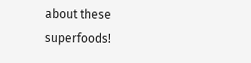about these superfoods!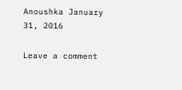Anoushka January 31, 2016

Leave a comment